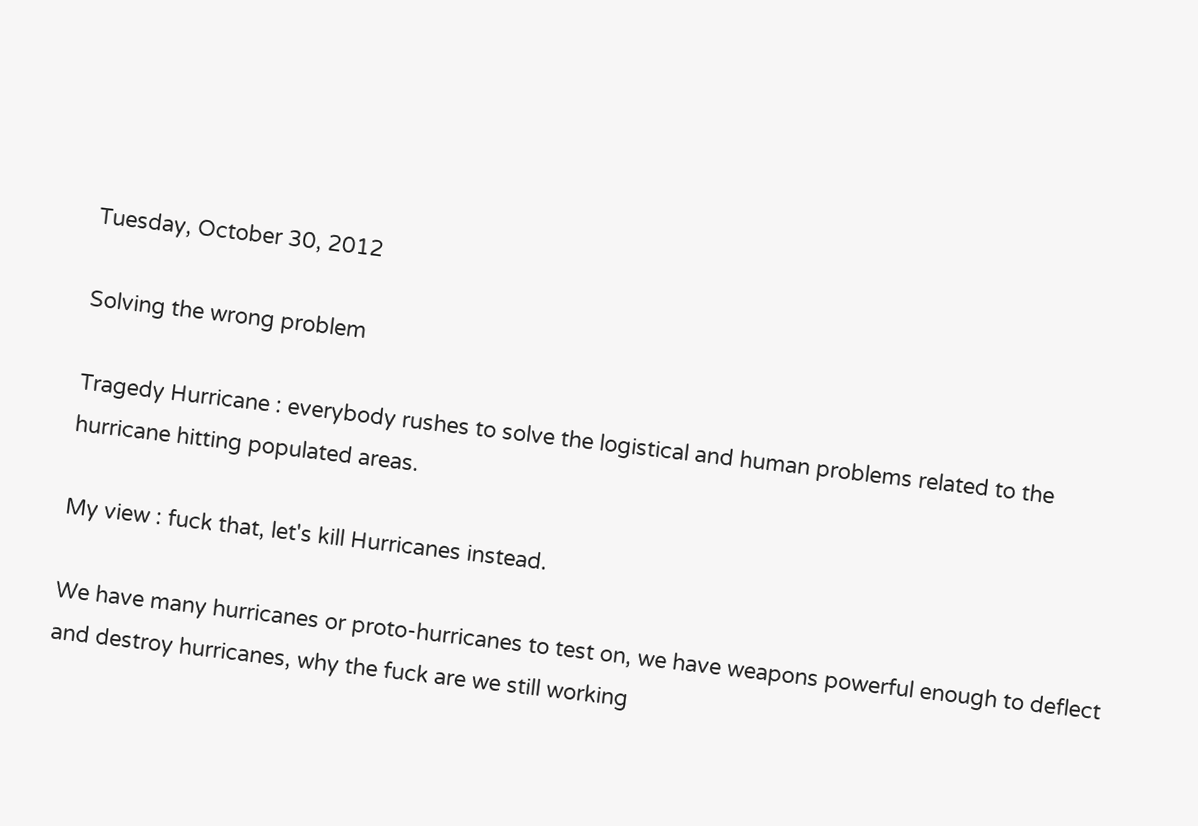Tuesday, October 30, 2012

Solving the wrong problem

Tragedy Hurricane : everybody rushes to solve the logistical and human problems related to the hurricane hitting populated areas.

My view : fuck that, let's kill Hurricanes instead.

We have many hurricanes or proto-hurricanes to test on, we have weapons powerful enough to deflect and destroy hurricanes, why the fuck are we still working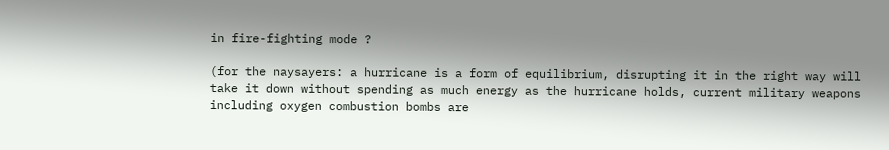in fire-fighting mode ?

(for the naysayers: a hurricane is a form of equilibrium, disrupting it in the right way will take it down without spending as much energy as the hurricane holds, current military weapons including oxygen combustion bombs are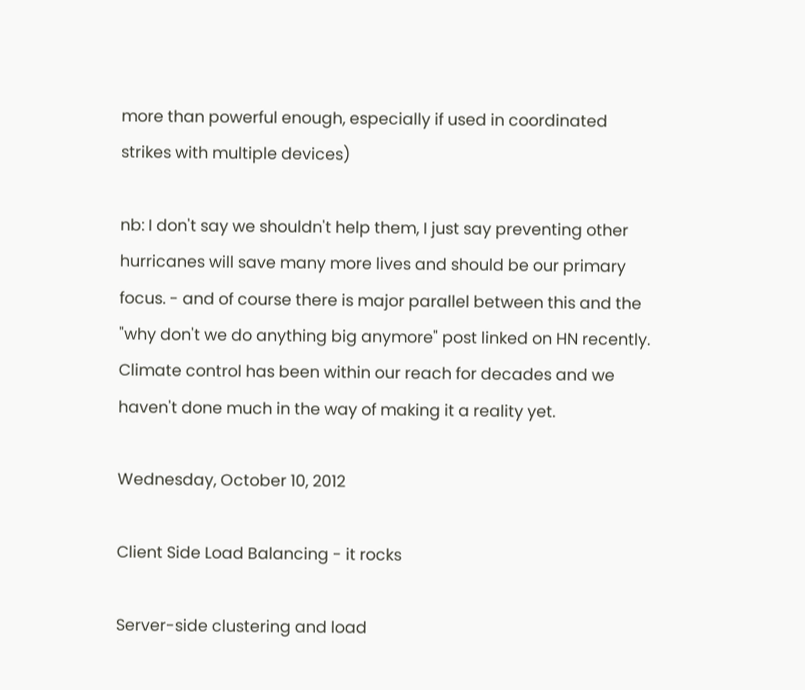more than powerful enough, especially if used in coordinated strikes with multiple devices)

nb: I don't say we shouldn't help them, I just say preventing other hurricanes will save many more lives and should be our primary focus. - and of course there is major parallel between this and the "why don't we do anything big anymore" post linked on HN recently. Climate control has been within our reach for decades and we haven't done much in the way of making it a reality yet.

Wednesday, October 10, 2012

Client Side Load Balancing - it rocks

Server-side clustering and load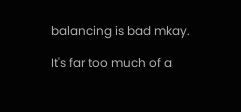balancing is bad mkay.

It's far too much of a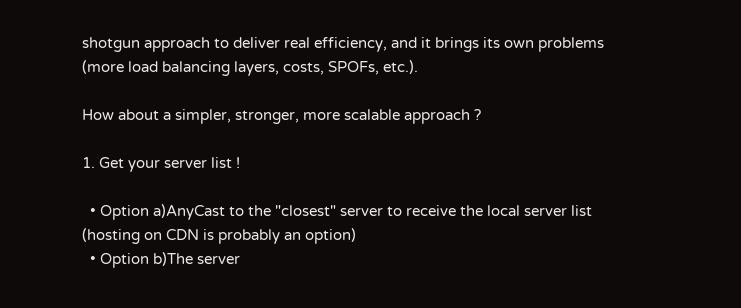shotgun approach to deliver real efficiency, and it brings its own problems (more load balancing layers, costs, SPOFs, etc.).

How about a simpler, stronger, more scalable approach ?

1. Get your server list !

  • Option a)AnyCast to the "closest" server to receive the local server list (hosting on CDN is probably an option)
  • Option b)The server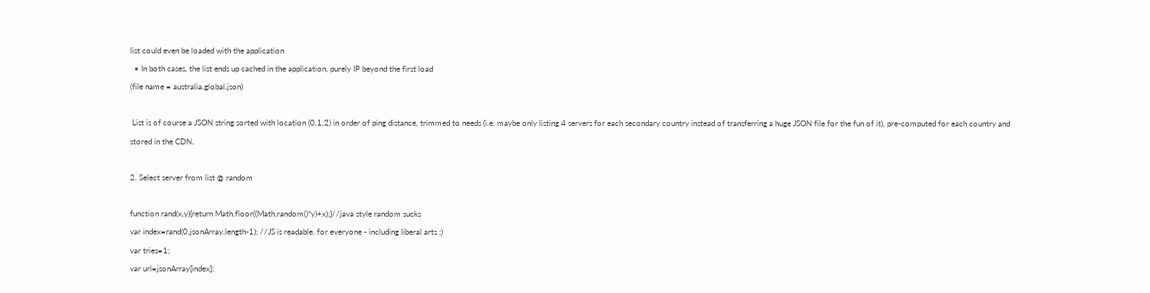list could even be loaded with the application
  • In both cases, the list ends up cached in the application, purely IP beyond the first load
(file name = australia.global.json)

 List is of course a JSON string sorted with location (0,1,2) in order of ping distance, trimmed to needs (i.e. maybe only listing 4 servers for each secondary country instead of transferring a huge JSON file for the fun of it), pre-computed for each country and stored in the CDN.

2. Select server from list @ random

function rand(x,y){return Math.floor((Math.random()*y)+x);}//java style random sucks
var index=rand(0,jsonArray.length-1); //JS is readable. for everyone - including liberal arts ;)
var tries=1;
var url=jsonArray[index];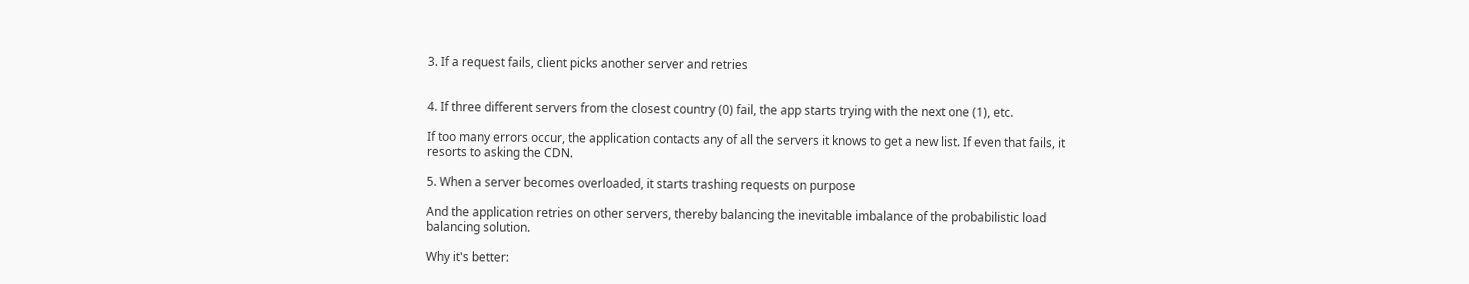3. If a request fails, client picks another server and retries


4. If three different servers from the closest country (0) fail, the app starts trying with the next one (1), etc.

If too many errors occur, the application contacts any of all the servers it knows to get a new list. If even that fails, it resorts to asking the CDN.

5. When a server becomes overloaded, it starts trashing requests on purpose

And the application retries on other servers, thereby balancing the inevitable imbalance of the probabilistic load balancing solution.

Why it's better: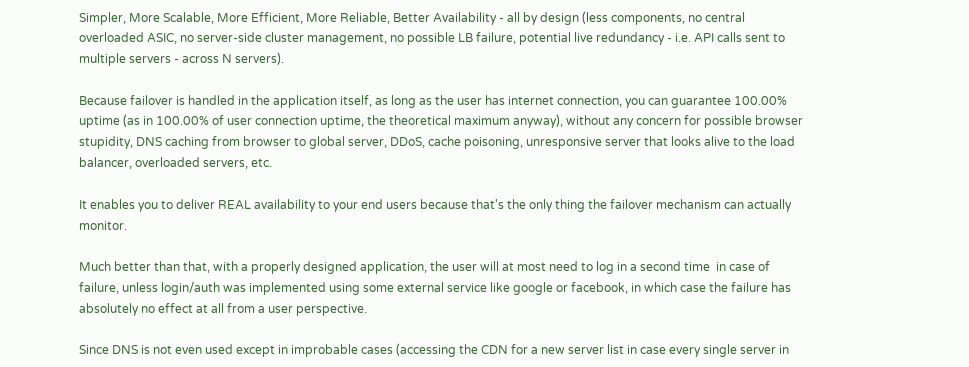Simpler, More Scalable, More Efficient, More Reliable, Better Availability - all by design (less components, no central overloaded ASIC, no server-side cluster management, no possible LB failure, potential live redundancy - i.e. API calls sent to multiple servers - across N servers).

Because failover is handled in the application itself, as long as the user has internet connection, you can guarantee 100.00% uptime (as in 100.00% of user connection uptime, the theoretical maximum anyway), without any concern for possible browser stupidity, DNS caching from browser to global server, DDoS, cache poisoning, unresponsive server that looks alive to the load balancer, overloaded servers, etc.

It enables you to deliver REAL availability to your end users because that's the only thing the failover mechanism can actually monitor.

Much better than that, with a properly designed application, the user will at most need to log in a second time  in case of failure, unless login/auth was implemented using some external service like google or facebook, in which case the failure has absolutely no effect at all from a user perspective.

Since DNS is not even used except in improbable cases (accessing the CDN for a new server list in case every single server in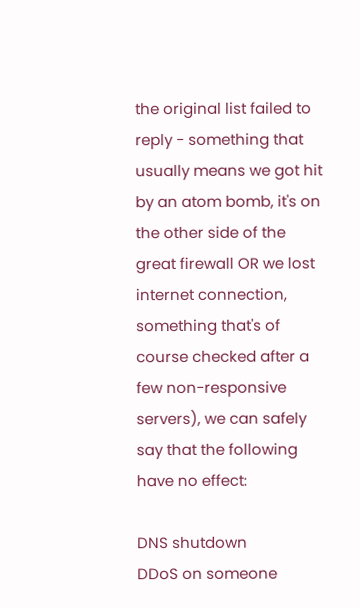the original list failed to reply - something that usually means we got hit by an atom bomb, it's on the other side of the great firewall OR we lost internet connection, something that's of course checked after a few non-responsive servers), we can safely say that the following have no effect:

DNS shutdown
DDoS on someone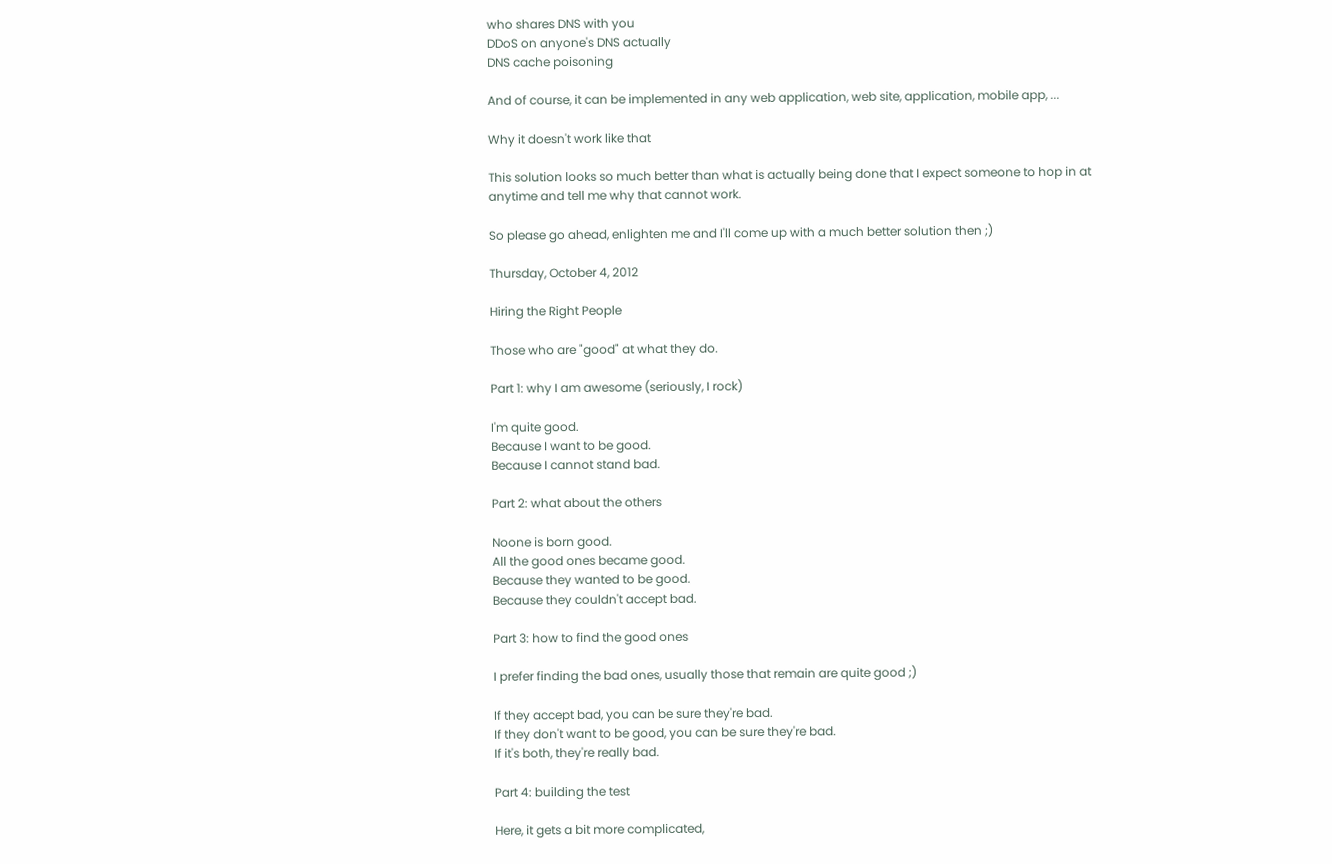who shares DNS with you
DDoS on anyone's DNS actually
DNS cache poisoning

And of course, it can be implemented in any web application, web site, application, mobile app, ...

Why it doesn't work like that

This solution looks so much better than what is actually being done that I expect someone to hop in at anytime and tell me why that cannot work.

So please go ahead, enlighten me and I'll come up with a much better solution then ;)

Thursday, October 4, 2012

Hiring the Right People

Those who are "good" at what they do.

Part 1: why I am awesome (seriously, I rock)

I'm quite good.
Because I want to be good.
Because I cannot stand bad.

Part 2: what about the others

Noone is born good.
All the good ones became good.
Because they wanted to be good.
Because they couldn't accept bad.

Part 3: how to find the good ones

I prefer finding the bad ones, usually those that remain are quite good ;)

If they accept bad, you can be sure they're bad.
If they don't want to be good, you can be sure they're bad.
If it's both, they're really bad.

Part 4: building the test

Here, it gets a bit more complicated,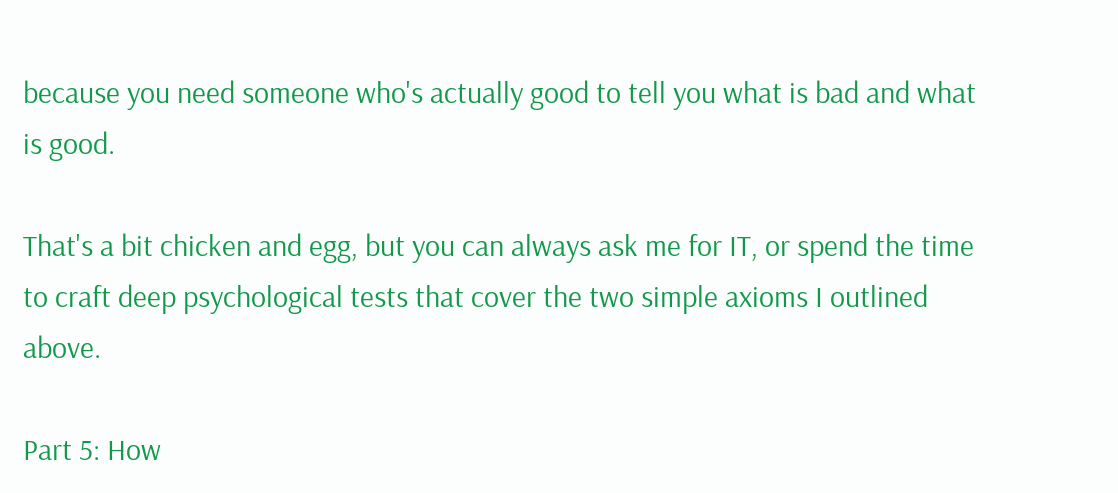because you need someone who's actually good to tell you what is bad and what is good.

That's a bit chicken and egg, but you can always ask me for IT, or spend the time to craft deep psychological tests that cover the two simple axioms I outlined above.

Part 5: How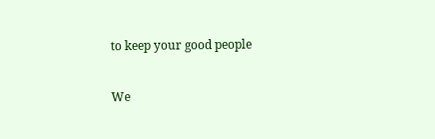to keep your good people

We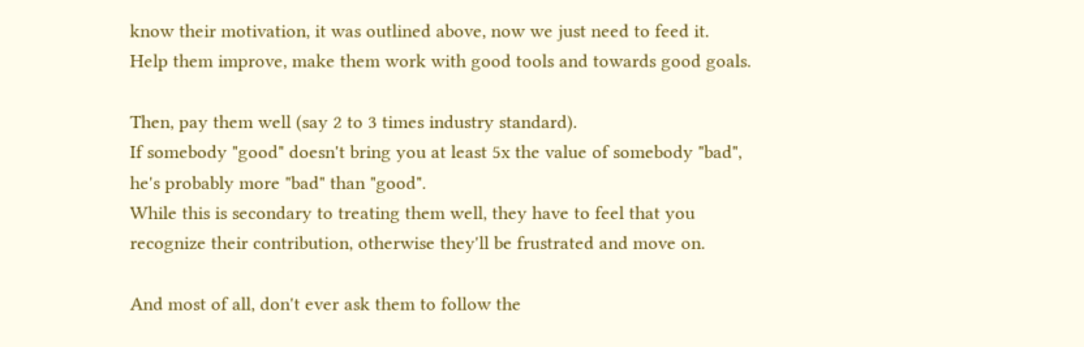know their motivation, it was outlined above, now we just need to feed it.
Help them improve, make them work with good tools and towards good goals.

Then, pay them well (say 2 to 3 times industry standard).
If somebody "good" doesn't bring you at least 5x the value of somebody "bad", he's probably more "bad" than "good".
While this is secondary to treating them well, they have to feel that you recognize their contribution, otherwise they'll be frustrated and move on.

And most of all, don't ever ask them to follow the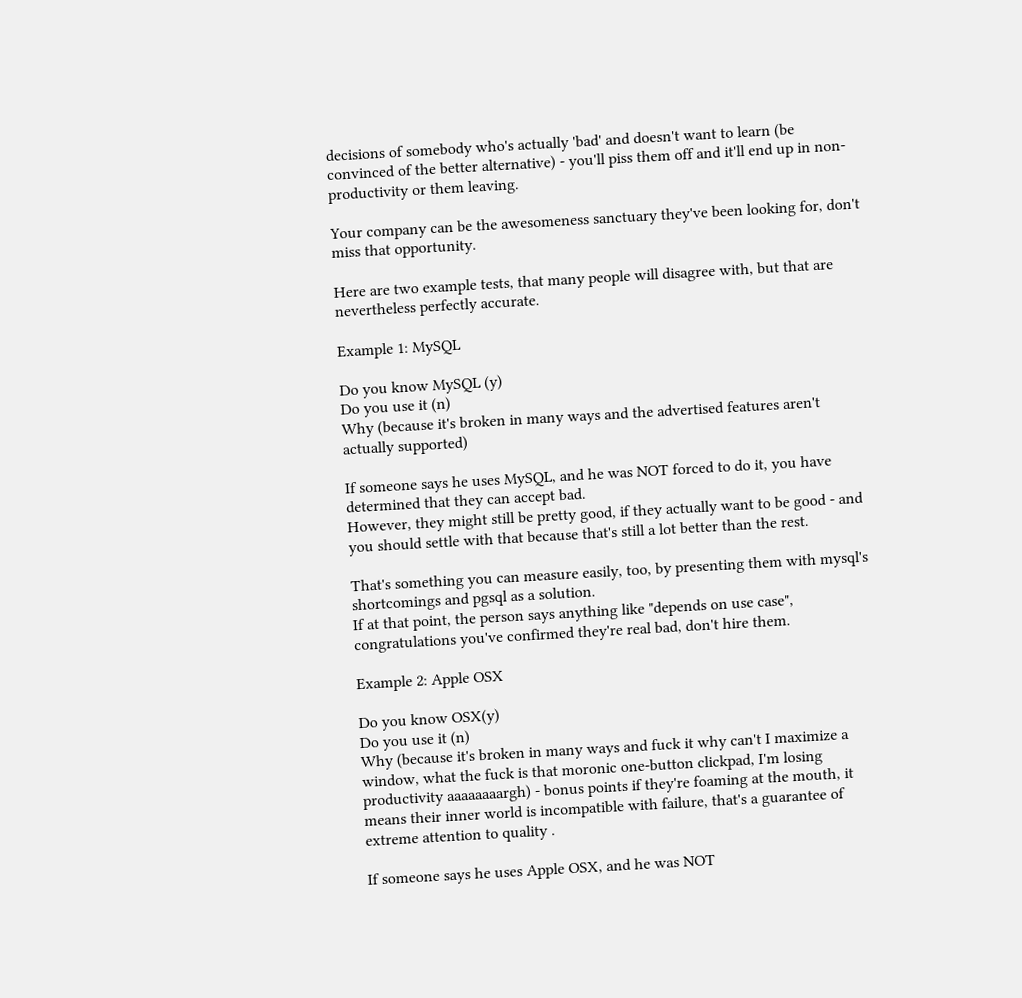decisions of somebody who's actually 'bad' and doesn't want to learn (be convinced of the better alternative) - you'll piss them off and it'll end up in non-productivity or them leaving.

Your company can be the awesomeness sanctuary they've been looking for, don't miss that opportunity.

Here are two example tests, that many people will disagree with, but that are nevertheless perfectly accurate.

Example 1: MySQL

Do you know MySQL (y)
Do you use it (n)
Why (because it's broken in many ways and the advertised features aren't actually supported)

If someone says he uses MySQL, and he was NOT forced to do it, you have determined that they can accept bad.
However, they might still be pretty good, if they actually want to be good - and you should settle with that because that's still a lot better than the rest.

That's something you can measure easily, too, by presenting them with mysql's shortcomings and pgsql as a solution.
If at that point, the person says anything like "depends on use case", congratulations you've confirmed they're real bad, don't hire them.

Example 2: Apple OSX

Do you know OSX(y)
Do you use it (n)
Why (because it's broken in many ways and fuck it why can't I maximize a window, what the fuck is that moronic one-button clickpad, I'm losing productivity aaaaaaaargh) - bonus points if they're foaming at the mouth, it means their inner world is incompatible with failure, that's a guarantee of extreme attention to quality .

If someone says he uses Apple OSX, and he was NOT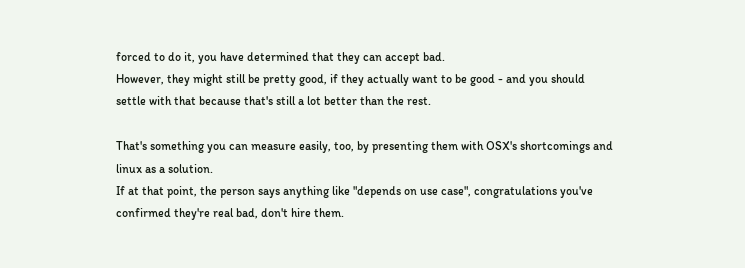forced to do it, you have determined that they can accept bad.
However, they might still be pretty good, if they actually want to be good - and you should settle with that because that's still a lot better than the rest.

That's something you can measure easily, too, by presenting them with OSX's shortcomings and linux as a solution.
If at that point, the person says anything like "depends on use case", congratulations you've confirmed they're real bad, don't hire them.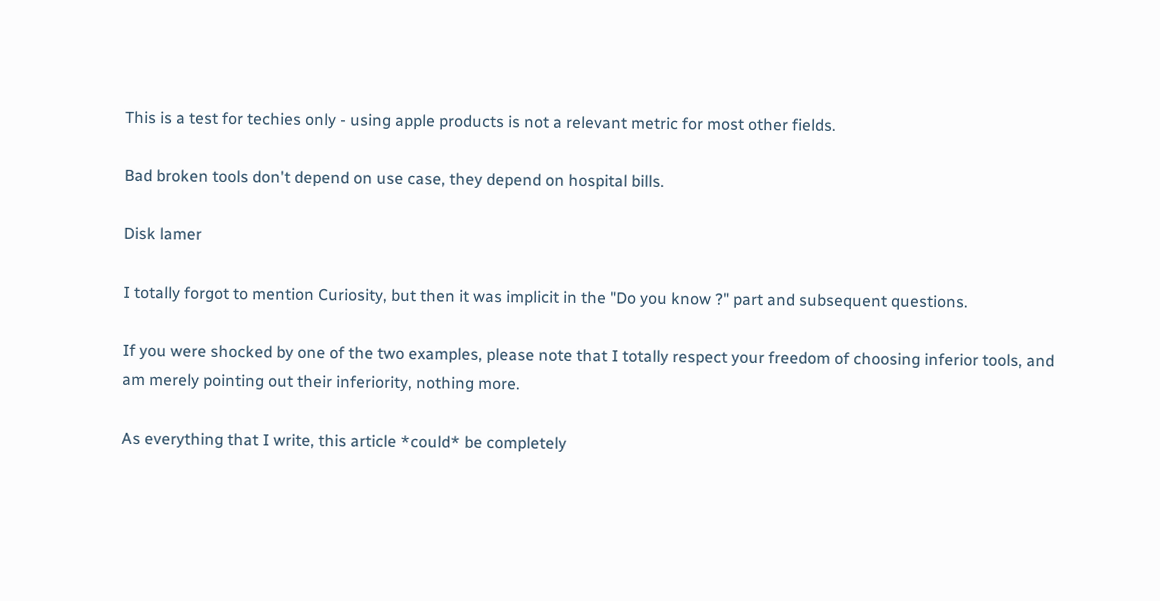This is a test for techies only - using apple products is not a relevant metric for most other fields.

Bad broken tools don't depend on use case, they depend on hospital bills.

Disk lamer

I totally forgot to mention Curiosity, but then it was implicit in the "Do you know ?" part and subsequent questions.

If you were shocked by one of the two examples, please note that I totally respect your freedom of choosing inferior tools, and am merely pointing out their inferiority, nothing more.

As everything that I write, this article *could* be completely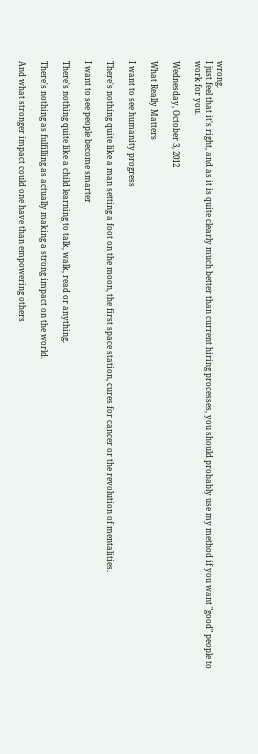wrong.
I just feel that it's right, and as it is quite clearly much better than current hiring processes, you should probably use my method if you want "good" people to work for you.

Wednesday, October 3, 2012

What Really Matters

I want to see humanity progress

There's nothing quite like a man setting a foot on the moon, the first space station, cures for cancer or the revolution of mentalities.

I want to see people become smarter

There's nothing quite like a child learning to talk, walk, read or anything.

There's nothing as fulfilling as actually making a strong impact on the world.

And what stronger impact could one have than empowering others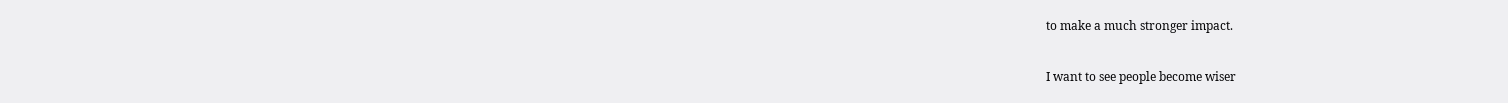to make a much stronger impact.

I want to see people become wiser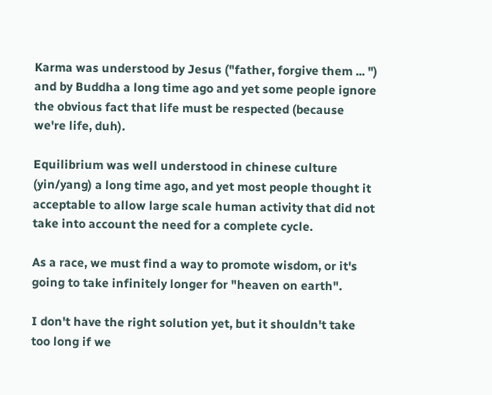Karma was understood by Jesus ("father, forgive them ... ") and by Buddha a long time ago and yet some people ignore the obvious fact that life must be respected (because we're life, duh).

Equilibrium was well understood in chinese culture (yin/yang) a long time ago, and yet most people thought it acceptable to allow large scale human activity that did not take into account the need for a complete cycle.

As a race, we must find a way to promote wisdom, or it's going to take infinitely longer for "heaven on earth".

I don't have the right solution yet, but it shouldn't take too long if we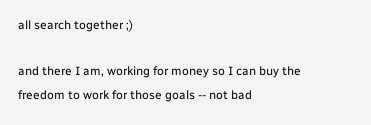all search together ;)

and there I am, working for money so I can buy the freedom to work for those goals -- not bad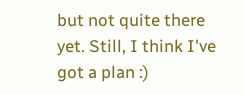but not quite there yet. Still, I think I've got a plan :)